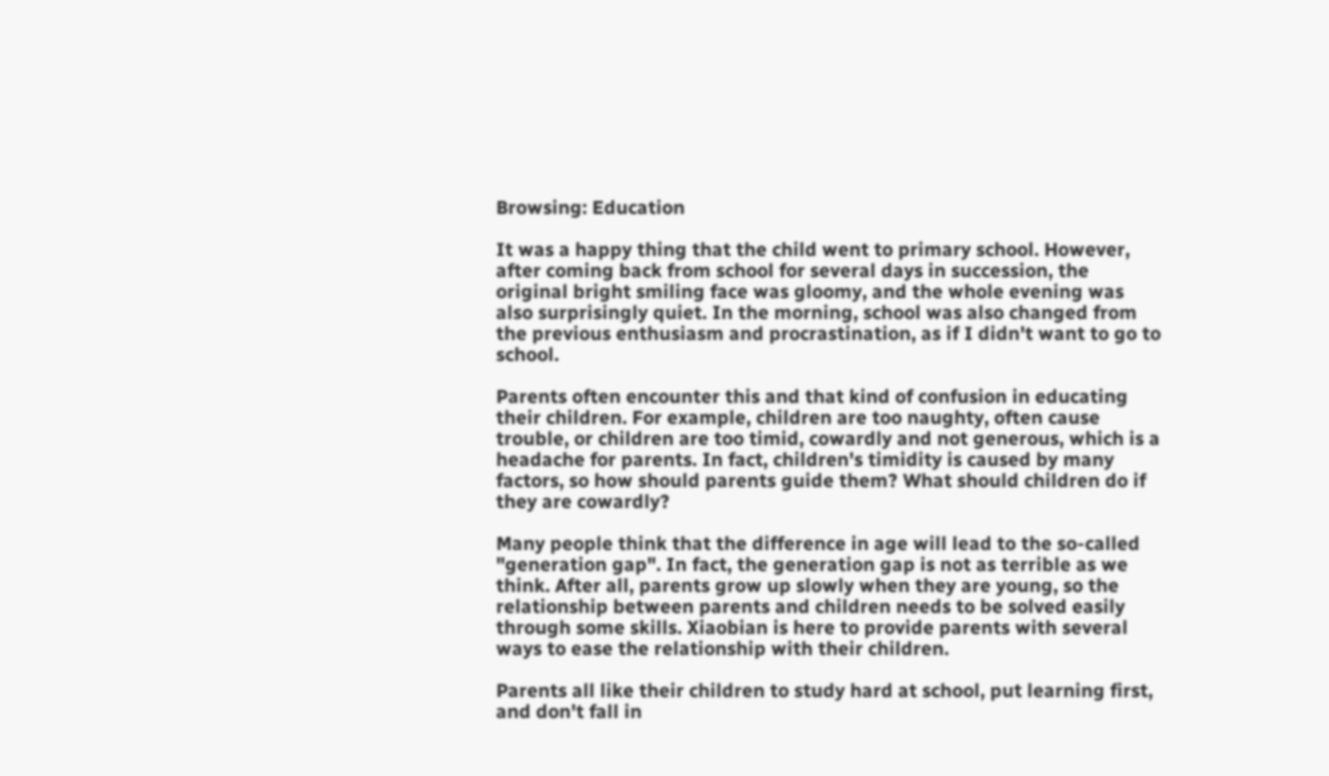Browsing: Education

It was a happy thing that the child went to primary school. However, after coming back from school for several days in succession, the original bright smiling face was gloomy, and the whole evening was also surprisingly quiet. In the morning, school was also changed from the previous enthusiasm and procrastination, as if I didn't want to go to school.

Parents often encounter this and that kind of confusion in educating their children. For example, children are too naughty, often cause trouble, or children are too timid, cowardly and not generous, which is a headache for parents. In fact, children's timidity is caused by many factors, so how should parents guide them? What should children do if they are cowardly?

Many people think that the difference in age will lead to the so-called "generation gap". In fact, the generation gap is not as terrible as we think. After all, parents grow up slowly when they are young, so the relationship between parents and children needs to be solved easily through some skills. Xiaobian is here to provide parents with several ways to ease the relationship with their children.

Parents all like their children to study hard at school, put learning first, and don't fall in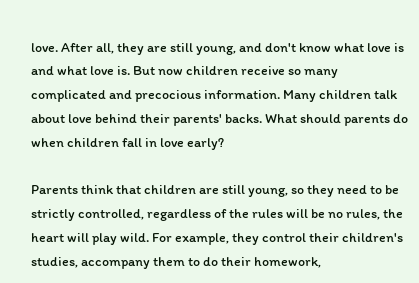love. After all, they are still young, and don't know what love is and what love is. But now children receive so many complicated and precocious information. Many children talk about love behind their parents' backs. What should parents do when children fall in love early?

Parents think that children are still young, so they need to be strictly controlled, regardless of the rules will be no rules, the heart will play wild. For example, they control their children's studies, accompany them to do their homework,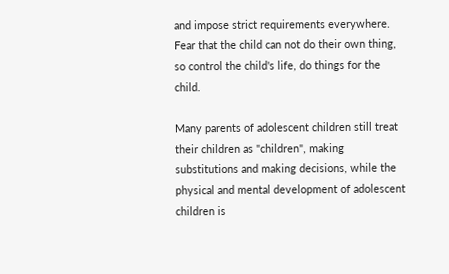and impose strict requirements everywhere. Fear that the child can not do their own thing, so control the child's life, do things for the child.

Many parents of adolescent children still treat their children as "children", making substitutions and making decisions, while the physical and mental development of adolescent children is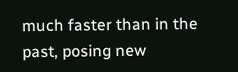much faster than in the past, posing new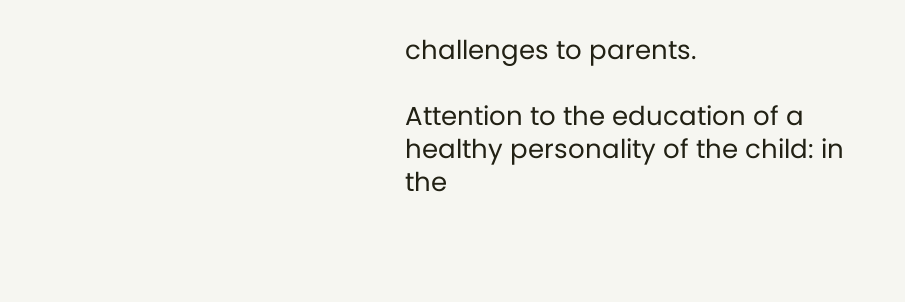challenges to parents.

Attention to the education of a healthy personality of the child: in the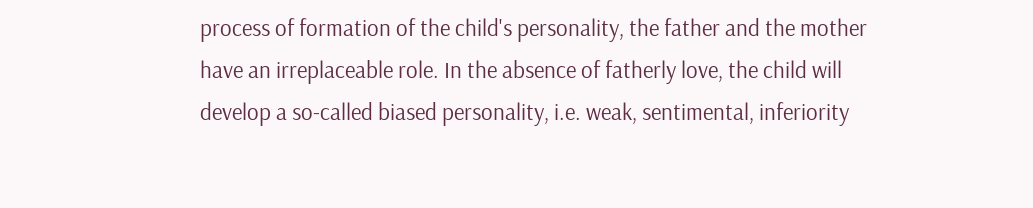process of formation of the child's personality, the father and the mother have an irreplaceable role. In the absence of fatherly love, the child will develop a so-called biased personality, i.e. weak, sentimental, inferiority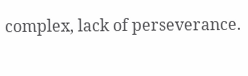complex, lack of perseverance.